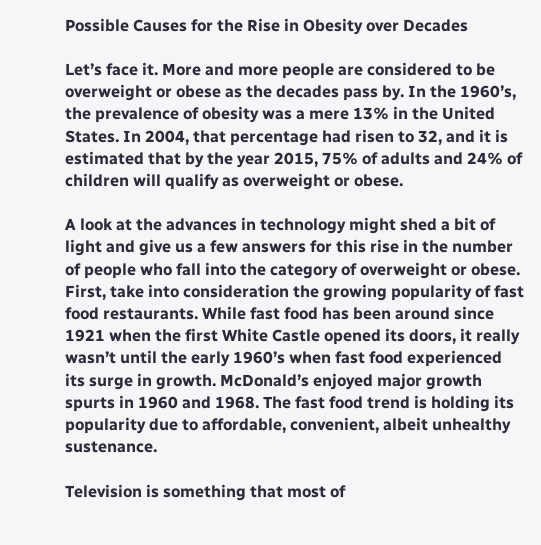Possible Causes for the Rise in Obesity over Decades

Let’s face it. More and more people are considered to be overweight or obese as the decades pass by. In the 1960’s, the prevalence of obesity was a mere 13% in the United States. In 2004, that percentage had risen to 32, and it is estimated that by the year 2015, 75% of adults and 24% of children will qualify as overweight or obese.

A look at the advances in technology might shed a bit of light and give us a few answers for this rise in the number of people who fall into the category of overweight or obese. First, take into consideration the growing popularity of fast food restaurants. While fast food has been around since 1921 when the first White Castle opened its doors, it really wasn’t until the early 1960’s when fast food experienced its surge in growth. McDonald’s enjoyed major growth spurts in 1960 and 1968. The fast food trend is holding its popularity due to affordable, convenient, albeit unhealthy sustenance.

Television is something that most of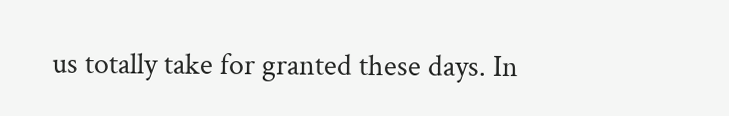us totally take for granted these days. In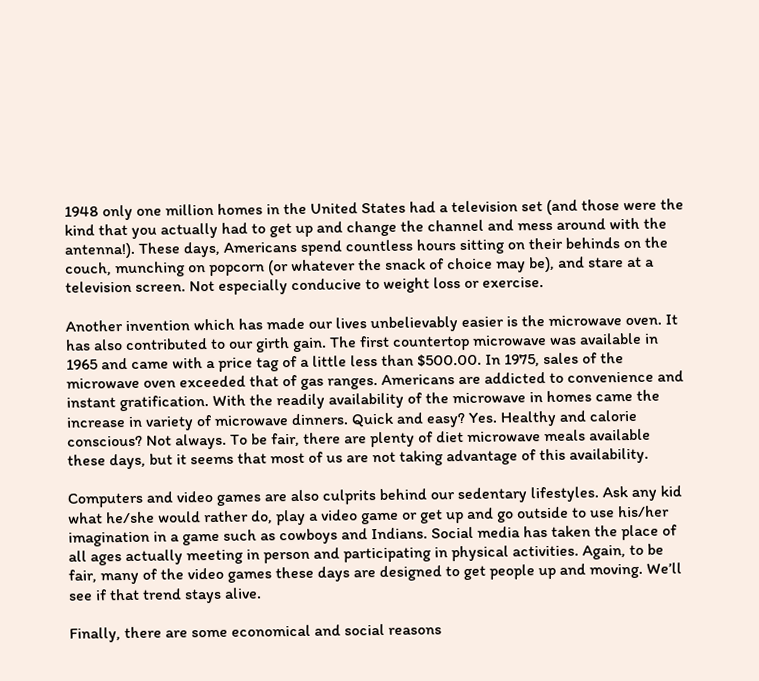1948 only one million homes in the United States had a television set (and those were the kind that you actually had to get up and change the channel and mess around with the antenna!). These days, Americans spend countless hours sitting on their behinds on the couch, munching on popcorn (or whatever the snack of choice may be), and stare at a television screen. Not especially conducive to weight loss or exercise.

Another invention which has made our lives unbelievably easier is the microwave oven. It has also contributed to our girth gain. The first countertop microwave was available in 1965 and came with a price tag of a little less than $500.00. In 1975, sales of the microwave oven exceeded that of gas ranges. Americans are addicted to convenience and instant gratification. With the readily availability of the microwave in homes came the increase in variety of microwave dinners. Quick and easy? Yes. Healthy and calorie conscious? Not always. To be fair, there are plenty of diet microwave meals available these days, but it seems that most of us are not taking advantage of this availability.

Computers and video games are also culprits behind our sedentary lifestyles. Ask any kid what he/she would rather do, play a video game or get up and go outside to use his/her imagination in a game such as cowboys and Indians. Social media has taken the place of all ages actually meeting in person and participating in physical activities. Again, to be fair, many of the video games these days are designed to get people up and moving. We’ll see if that trend stays alive.

Finally, there are some economical and social reasons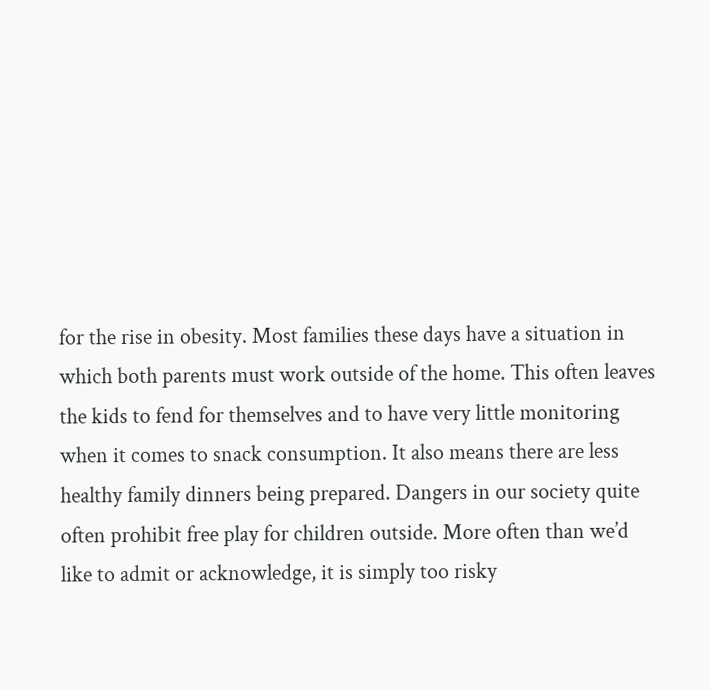for the rise in obesity. Most families these days have a situation in which both parents must work outside of the home. This often leaves the kids to fend for themselves and to have very little monitoring when it comes to snack consumption. It also means there are less healthy family dinners being prepared. Dangers in our society quite often prohibit free play for children outside. More often than we’d like to admit or acknowledge, it is simply too risky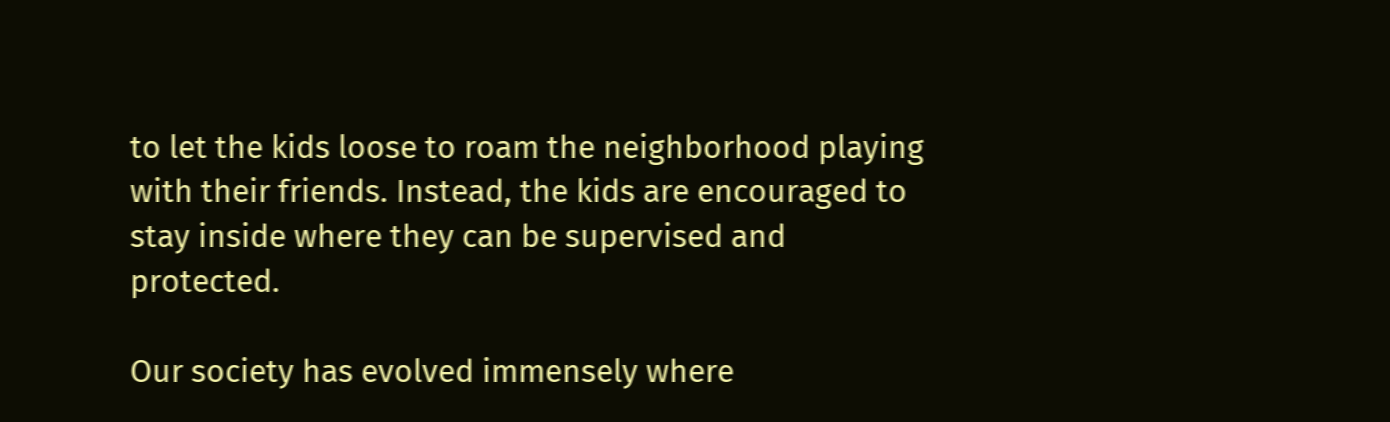to let the kids loose to roam the neighborhood playing with their friends. Instead, the kids are encouraged to stay inside where they can be supervised and protected.

Our society has evolved immensely where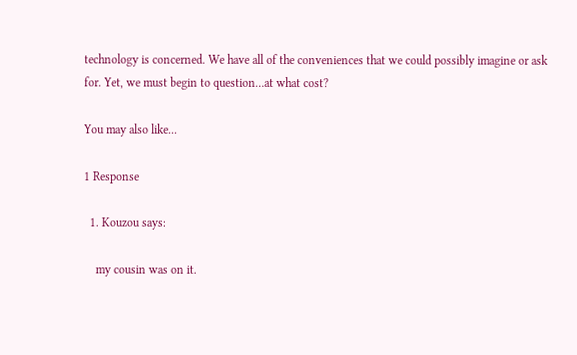technology is concerned. We have all of the conveniences that we could possibly imagine or ask for. Yet, we must begin to question…at what cost?

You may also like...

1 Response

  1. Kouzou says:

    my cousin was on it.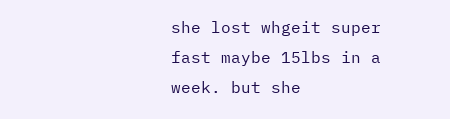she lost whgeit super fast maybe 15lbs in a week. but she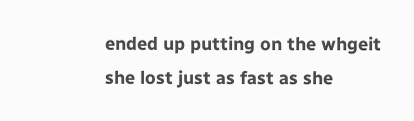ended up putting on the whgeit she lost just as fast as she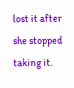lost it after she stopped taking it.